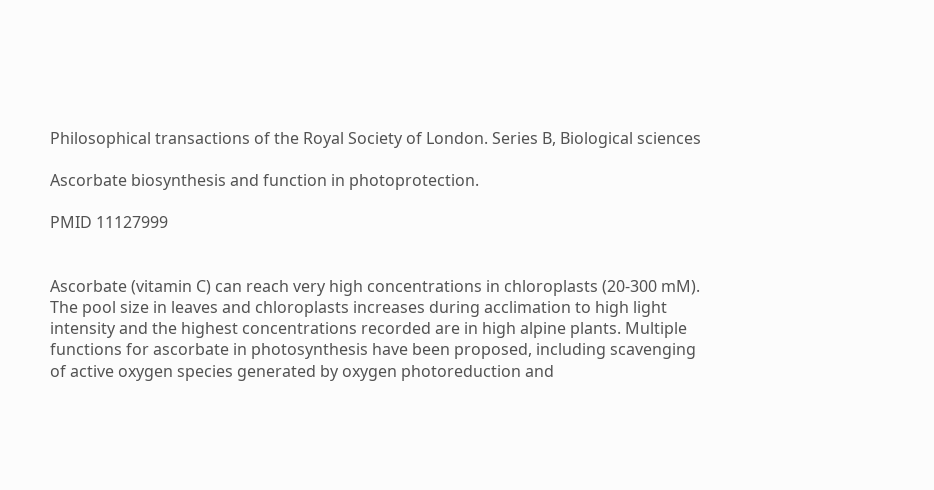Philosophical transactions of the Royal Society of London. Series B, Biological sciences

Ascorbate biosynthesis and function in photoprotection.

PMID 11127999


Ascorbate (vitamin C) can reach very high concentrations in chloroplasts (20-300 mM). The pool size in leaves and chloroplasts increases during acclimation to high light intensity and the highest concentrations recorded are in high alpine plants. Multiple functions for ascorbate in photosynthesis have been proposed, including scavenging of active oxygen species generated by oxygen photoreduction and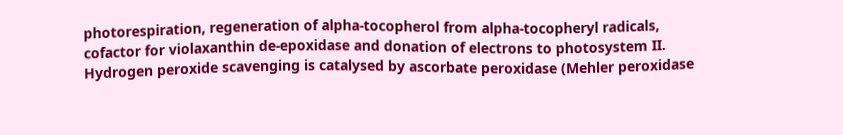photorespiration, regeneration of alpha-tocopherol from alpha-tocopheryl radicals, cofactor for violaxanthin de-epoxidase and donation of electrons to photosystem II. Hydrogen peroxide scavenging is catalysed by ascorbate peroxidase (Mehler peroxidase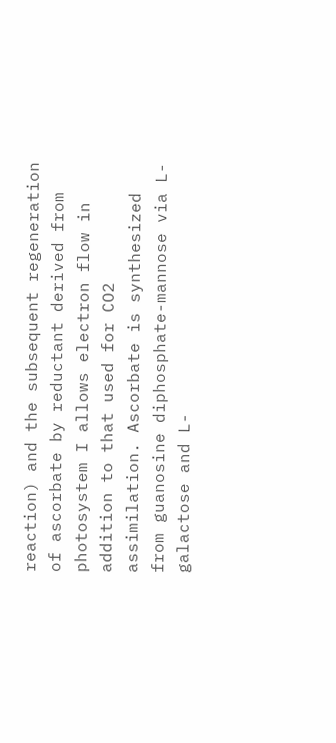reaction) and the subsequent regeneration of ascorbate by reductant derived from photosystem I allows electron flow in addition to that used for CO2 assimilation. Ascorbate is synthesized from guanosine diphosphate-mannose via L-galactose and L-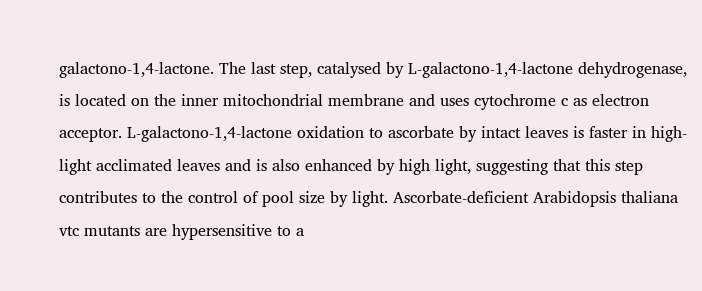galactono-1,4-lactone. The last step, catalysed by L-galactono-1,4-lactone dehydrogenase, is located on the inner mitochondrial membrane and uses cytochrome c as electron acceptor. L-galactono-1,4-lactone oxidation to ascorbate by intact leaves is faster in high-light acclimated leaves and is also enhanced by high light, suggesting that this step contributes to the control of pool size by light. Ascorbate-deficient Arabidopsis thaliana vtc mutants are hypersensitive to a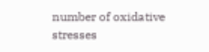number of oxidative stresses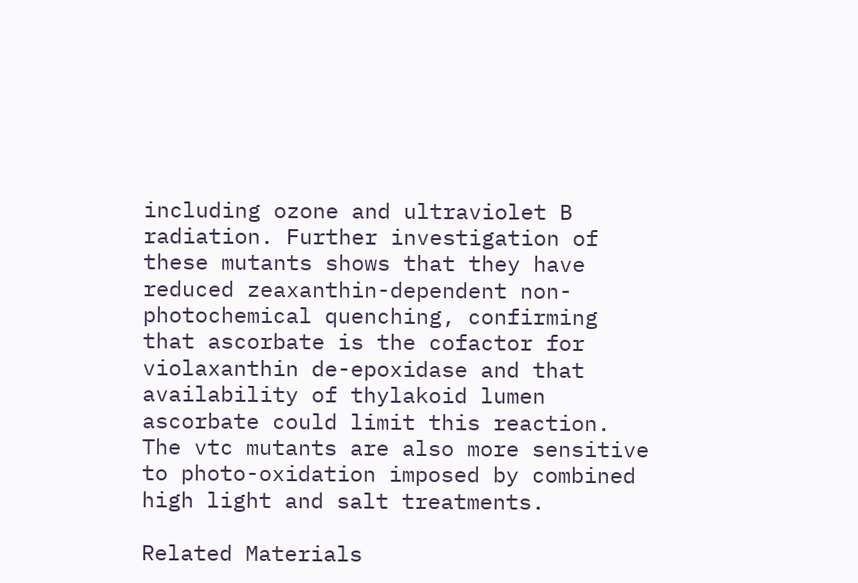including ozone and ultraviolet B radiation. Further investigation of these mutants shows that they have reduced zeaxanthin-dependent non-photochemical quenching, confirming that ascorbate is the cofactor for violaxanthin de-epoxidase and that availability of thylakoid lumen ascorbate could limit this reaction. The vtc mutants are also more sensitive to photo-oxidation imposed by combined high light and salt treatments.

Related Materials